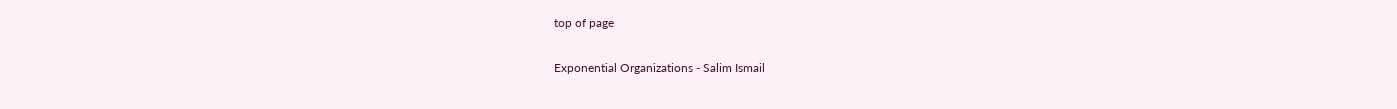top of page

Exponential Organizations - Salim Ismail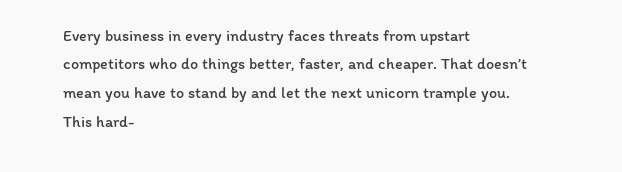Every business in every industry faces threats from upstart competitors who do things better, faster, and cheaper. That doesn’t mean you have to stand by and let the next unicorn trample you. This hard-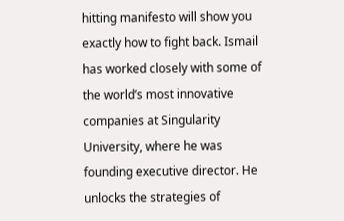hitting manifesto will show you exactly how to fight back. Ismail has worked closely with some of the world’s most innovative companies at Singularity University, where he was founding executive director. He unlocks the strategies of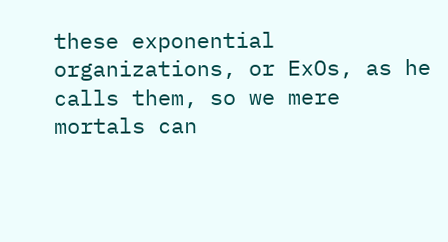these exponential organizations, or ExOs, as he calls them, so we mere mortals can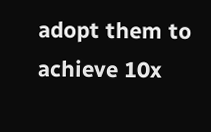adopt them to achieve 10x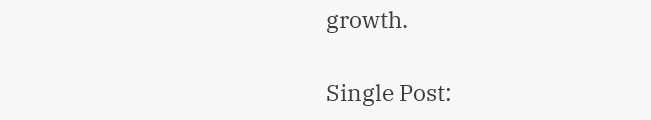growth.

Single Post: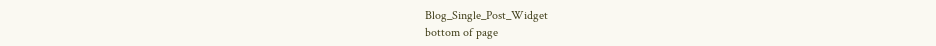Blog_Single_Post_Widget
bottom of page